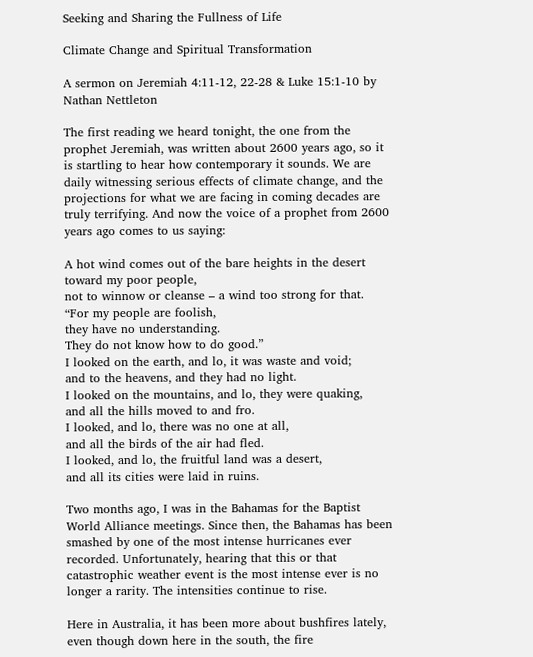Seeking and Sharing the Fullness of Life

Climate Change and Spiritual Transformation

A sermon on Jeremiah 4:11-12, 22-28 & Luke 15:1-10 by Nathan Nettleton

The first reading we heard tonight, the one from the prophet Jeremiah, was written about 2600 years ago, so it is startling to hear how contemporary it sounds. We are daily witnessing serious effects of climate change, and the projections for what we are facing in coming decades are truly terrifying. And now the voice of a prophet from 2600 years ago comes to us saying:

A hot wind comes out of the bare heights in the desert toward my poor people,
not to winnow or cleanse – a wind too strong for that.
“For my people are foolish,
they have no understanding.
They do not know how to do good.”
I looked on the earth, and lo, it was waste and void;
and to the heavens, and they had no light.
I looked on the mountains, and lo, they were quaking,
and all the hills moved to and fro.
I looked, and lo, there was no one at all,
and all the birds of the air had fled.
I looked, and lo, the fruitful land was a desert,
and all its cities were laid in ruins.

Two months ago, I was in the Bahamas for the Baptist World Alliance meetings. Since then, the Bahamas has been smashed by one of the most intense hurricanes ever recorded. Unfortunately, hearing that this or that catastrophic weather event is the most intense ever is no longer a rarity. The intensities continue to rise.

Here in Australia, it has been more about bushfires lately, even though down here in the south, the fire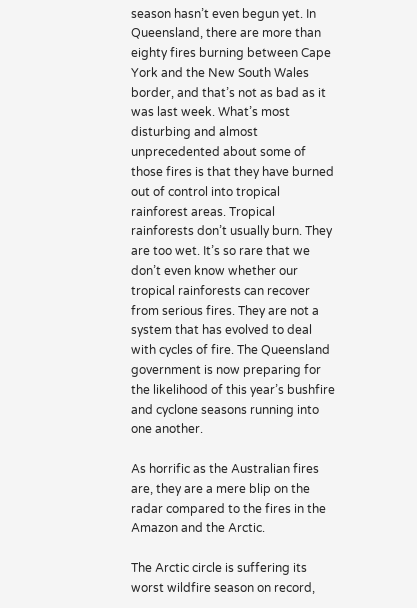season hasn’t even begun yet. In Queensland, there are more than eighty fires burning between Cape York and the New South Wales border, and that’s not as bad as it was last week. What’s most disturbing and almost unprecedented about some of those fires is that they have burned out of control into tropical rainforest areas. Tropical rainforests don’t usually burn. They are too wet. It’s so rare that we don’t even know whether our tropical rainforests can recover from serious fires. They are not a system that has evolved to deal with cycles of fire. The Queensland government is now preparing for the likelihood of this year’s bushfire and cyclone seasons running into one another.

As horrific as the Australian fires are, they are a mere blip on the radar compared to the fires in the Amazon and the Arctic.

The Arctic circle is suffering its worst wildfire season on record,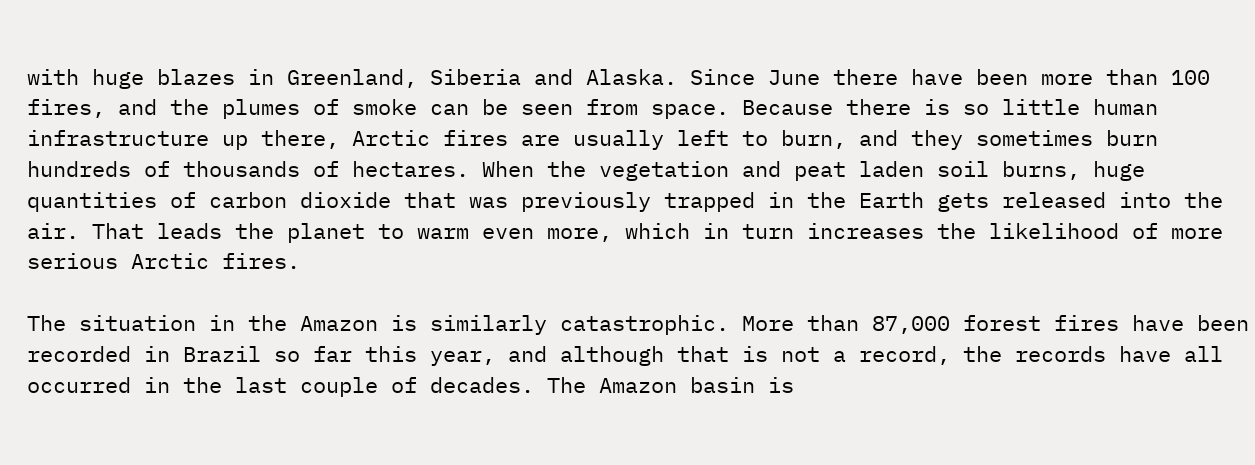with huge blazes in Greenland, Siberia and Alaska. Since June there have been more than 100 fires, and the plumes of smoke can be seen from space. Because there is so little human infrastructure up there, Arctic fires are usually left to burn, and they sometimes burn hundreds of thousands of hectares. When the vegetation and peat laden soil burns, huge quantities of carbon dioxide that was previously trapped in the Earth gets released into the air. That leads the planet to warm even more, which in turn increases the likelihood of more serious Arctic fires.

The situation in the Amazon is similarly catastrophic. More than 87,000 forest fires have been recorded in Brazil so far this year, and although that is not a record, the records have all occurred in the last couple of decades. The Amazon basin is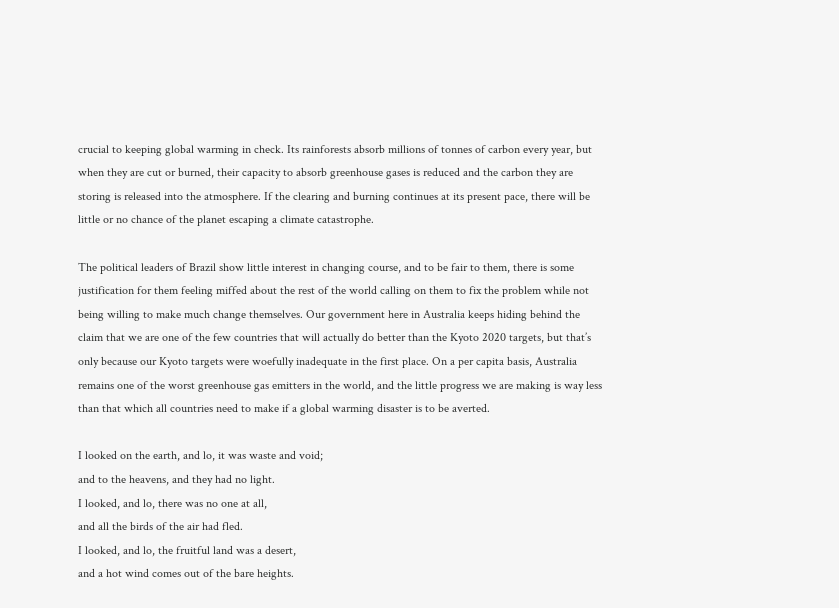crucial to keeping global warming in check. Its rainforests absorb millions of tonnes of carbon every year, but when they are cut or burned, their capacity to absorb greenhouse gases is reduced and the carbon they are storing is released into the atmosphere. If the clearing and burning continues at its present pace, there will be little or no chance of the planet escaping a climate catastrophe.

The political leaders of Brazil show little interest in changing course, and to be fair to them, there is some justification for them feeling miffed about the rest of the world calling on them to fix the problem while not being willing to make much change themselves. Our government here in Australia keeps hiding behind the claim that we are one of the few countries that will actually do better than the Kyoto 2020 targets, but that’s only because our Kyoto targets were woefully inadequate in the first place. On a per capita basis, Australia remains one of the worst greenhouse gas emitters in the world, and the little progress we are making is way less than that which all countries need to make if a global warming disaster is to be averted.

I looked on the earth, and lo, it was waste and void;
and to the heavens, and they had no light.
I looked, and lo, there was no one at all,
and all the birds of the air had fled.
I looked, and lo, the fruitful land was a desert,
and a hot wind comes out of the bare heights.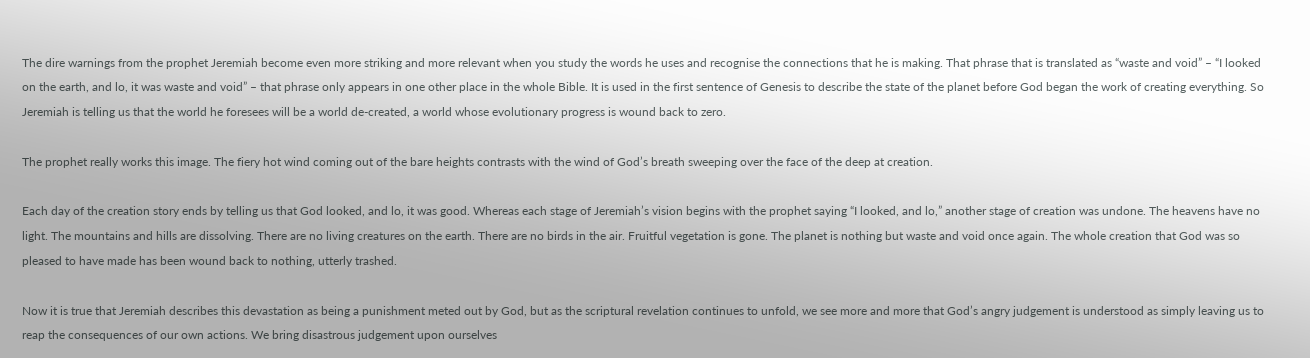The dire warnings from the prophet Jeremiah become even more striking and more relevant when you study the words he uses and recognise the connections that he is making. That phrase that is translated as “waste and void” – “I looked on the earth, and lo, it was waste and void” – that phrase only appears in one other place in the whole Bible. It is used in the first sentence of Genesis to describe the state of the planet before God began the work of creating everything. So Jeremiah is telling us that the world he foresees will be a world de-created, a world whose evolutionary progress is wound back to zero.

The prophet really works this image. The fiery hot wind coming out of the bare heights contrasts with the wind of God’s breath sweeping over the face of the deep at creation.

Each day of the creation story ends by telling us that God looked, and lo, it was good. Whereas each stage of Jeremiah’s vision begins with the prophet saying “I looked, and lo,” another stage of creation was undone. The heavens have no light. The mountains and hills are dissolving. There are no living creatures on the earth. There are no birds in the air. Fruitful vegetation is gone. The planet is nothing but waste and void once again. The whole creation that God was so pleased to have made has been wound back to nothing, utterly trashed.

Now it is true that Jeremiah describes this devastation as being a punishment meted out by God, but as the scriptural revelation continues to unfold, we see more and more that God’s angry judgement is understood as simply leaving us to reap the consequences of our own actions. We bring disastrous judgement upon ourselves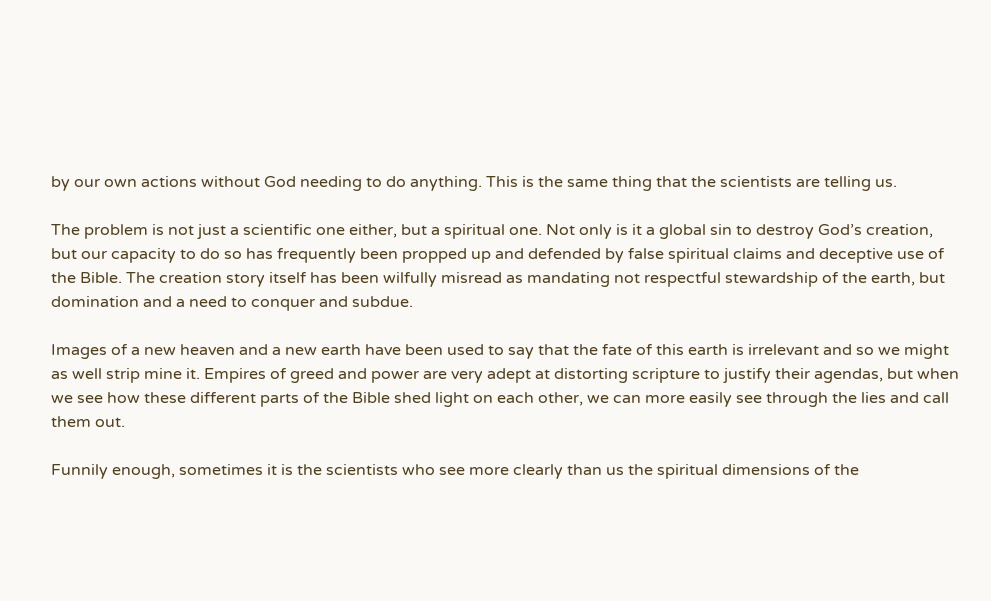by our own actions without God needing to do anything. This is the same thing that the scientists are telling us.

The problem is not just a scientific one either, but a spiritual one. Not only is it a global sin to destroy God’s creation, but our capacity to do so has frequently been propped up and defended by false spiritual claims and deceptive use of the Bible. The creation story itself has been wilfully misread as mandating not respectful stewardship of the earth, but domination and a need to conquer and subdue.

Images of a new heaven and a new earth have been used to say that the fate of this earth is irrelevant and so we might as well strip mine it. Empires of greed and power are very adept at distorting scripture to justify their agendas, but when we see how these different parts of the Bible shed light on each other, we can more easily see through the lies and call them out.

Funnily enough, sometimes it is the scientists who see more clearly than us the spiritual dimensions of the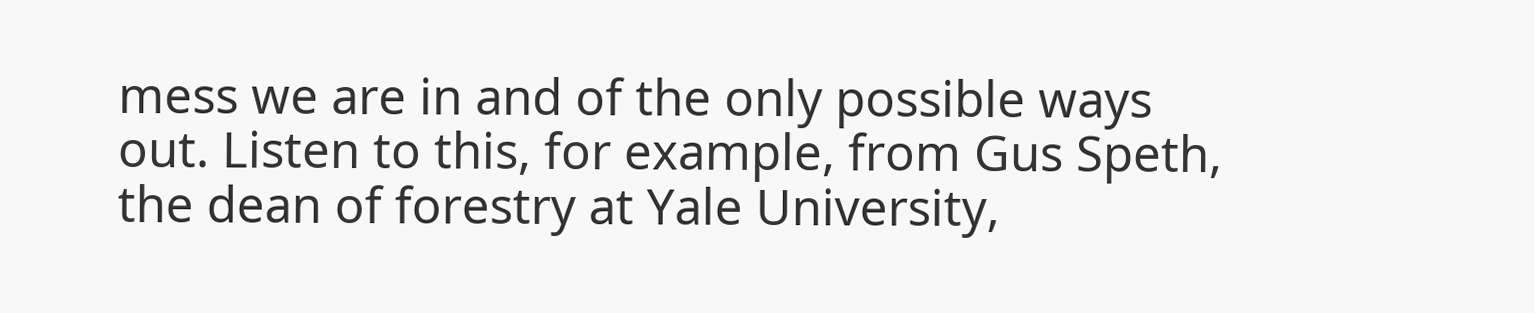mess we are in and of the only possible ways out. Listen to this, for example, from Gus Speth, the dean of forestry at Yale University,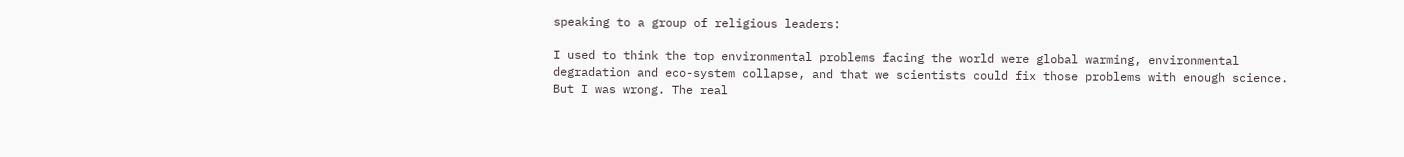speaking to a group of religious leaders:

I used to think the top environmental problems facing the world were global warming, environmental degradation and eco-system collapse, and that we scientists could fix those problems with enough science. But I was wrong. The real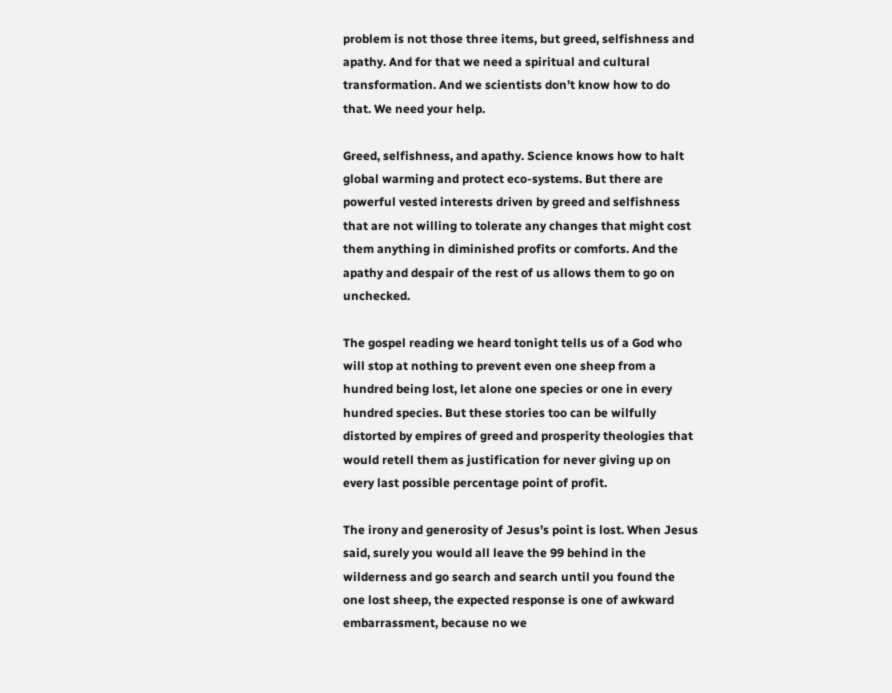problem is not those three items, but greed, selfishness and apathy. And for that we need a spiritual and cultural transformation. And we scientists don’t know how to do that. We need your help.

Greed, selfishness, and apathy. Science knows how to halt global warming and protect eco-systems. But there are powerful vested interests driven by greed and selfishness that are not willing to tolerate any changes that might cost them anything in diminished profits or comforts. And the apathy and despair of the rest of us allows them to go on unchecked.

The gospel reading we heard tonight tells us of a God who will stop at nothing to prevent even one sheep from a hundred being lost, let alone one species or one in every hundred species. But these stories too can be wilfully distorted by empires of greed and prosperity theologies that would retell them as justification for never giving up on every last possible percentage point of profit.

The irony and generosity of Jesus’s point is lost. When Jesus said, surely you would all leave the 99 behind in the wilderness and go search and search until you found the one lost sheep, the expected response is one of awkward embarrassment, because no we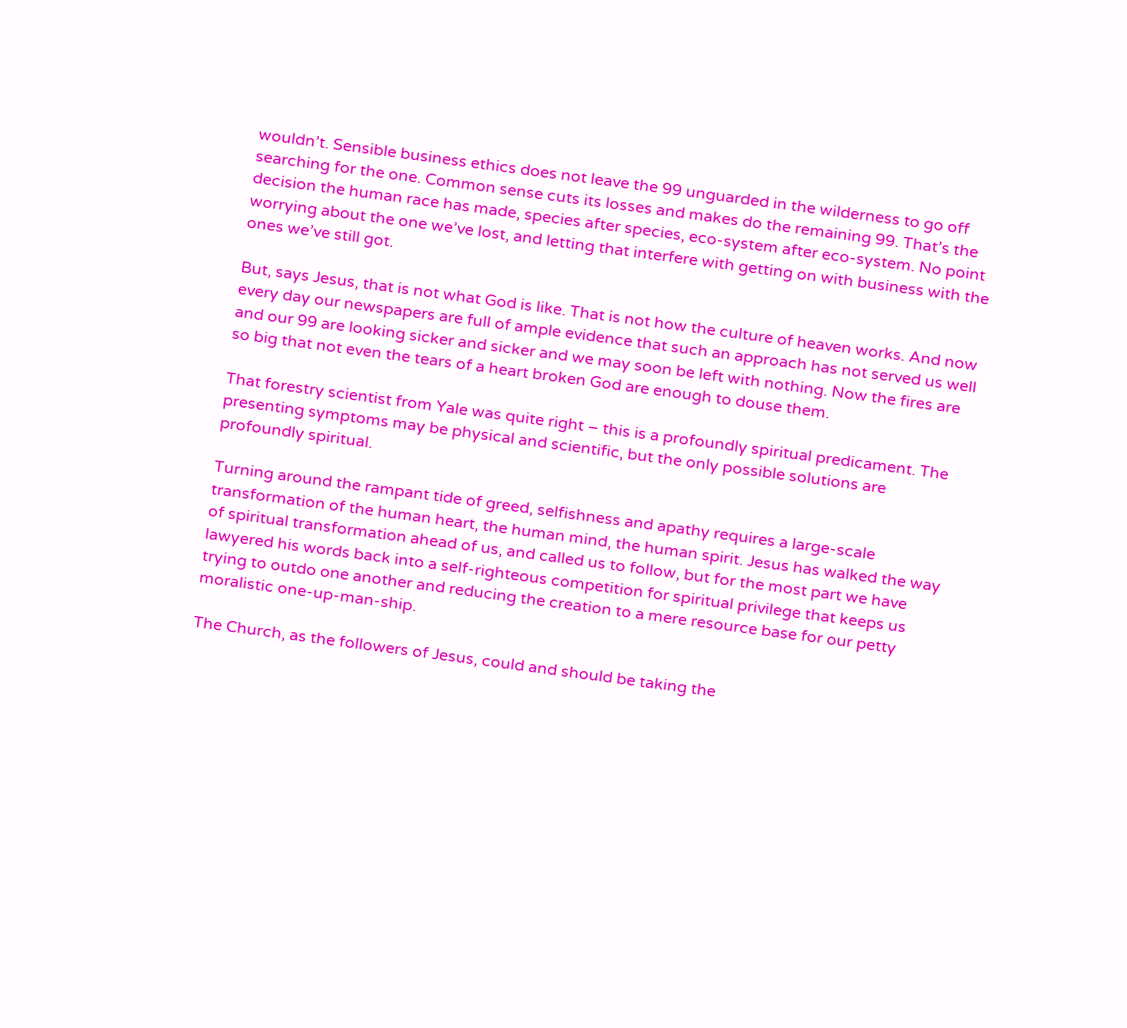wouldn’t. Sensible business ethics does not leave the 99 unguarded in the wilderness to go off searching for the one. Common sense cuts its losses and makes do the remaining 99. That’s the decision the human race has made, species after species, eco-system after eco-system. No point worrying about the one we’ve lost, and letting that interfere with getting on with business with the ones we’ve still got.

But, says Jesus, that is not what God is like. That is not how the culture of heaven works. And now every day our newspapers are full of ample evidence that such an approach has not served us well and our 99 are looking sicker and sicker and we may soon be left with nothing. Now the fires are so big that not even the tears of a heart broken God are enough to douse them.

That forestry scientist from Yale was quite right – this is a profoundly spiritual predicament. The presenting symptoms may be physical and scientific, but the only possible solutions are profoundly spiritual.

Turning around the rampant tide of greed, selfishness and apathy requires a large-scale transformation of the human heart, the human mind, the human spirit. Jesus has walked the way of spiritual transformation ahead of us, and called us to follow, but for the most part we have lawyered his words back into a self-righteous competition for spiritual privilege that keeps us trying to outdo one another and reducing the creation to a mere resource base for our petty moralistic one-up-man-ship.

The Church, as the followers of Jesus, could and should be taking the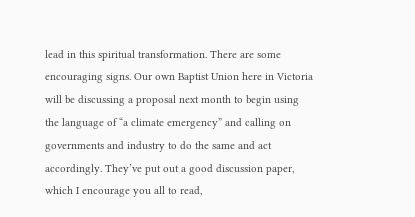lead in this spiritual transformation. There are some encouraging signs. Our own Baptist Union here in Victoria will be discussing a proposal next month to begin using the language of “a climate emergency” and calling on governments and industry to do the same and act accordingly. They’ve put out a good discussion paper, which I encourage you all to read,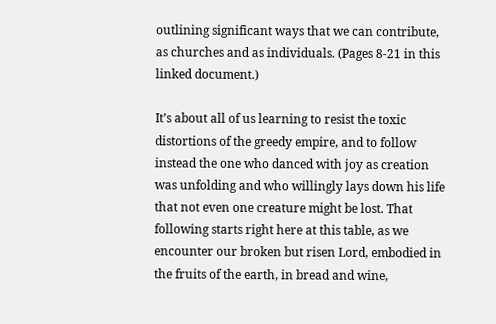outlining significant ways that we can contribute, as churches and as individuals. (Pages 8-21 in this linked document.)

It’s about all of us learning to resist the toxic distortions of the greedy empire, and to follow instead the one who danced with joy as creation was unfolding and who willingly lays down his life that not even one creature might be lost. That following starts right here at this table, as we encounter our broken but risen Lord, embodied in the fruits of the earth, in bread and wine,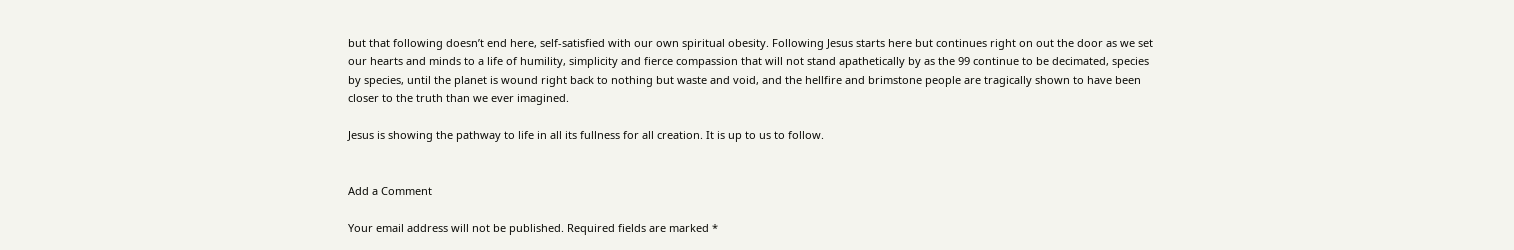but that following doesn’t end here, self-satisfied with our own spiritual obesity. Following Jesus starts here but continues right on out the door as we set our hearts and minds to a life of humility, simplicity and fierce compassion that will not stand apathetically by as the 99 continue to be decimated, species by species, until the planet is wound right back to nothing but waste and void, and the hellfire and brimstone people are tragically shown to have been closer to the truth than we ever imagined.

Jesus is showing the pathway to life in all its fullness for all creation. It is up to us to follow.


Add a Comment

Your email address will not be published. Required fields are marked *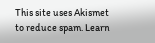This site uses Akismet to reduce spam. Learn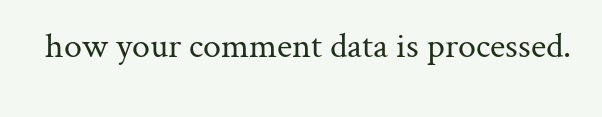how your comment data is processed.